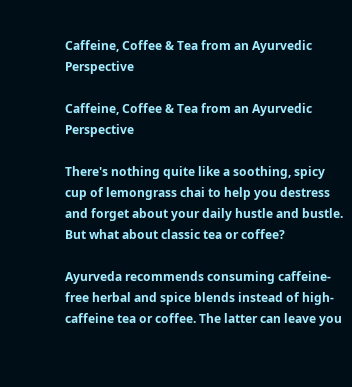Caffeine, Coffee & Tea from an Ayurvedic Perspective

Caffeine, Coffee & Tea from an Ayurvedic Perspective

There's nothing quite like a soothing, spicy cup of lemongrass chai to help you destress and forget about your daily hustle and bustle. But what about classic tea or coffee?

Ayurveda recommends consuming caffeine-free herbal and spice blends instead of high-caffeine tea or coffee. The latter can leave you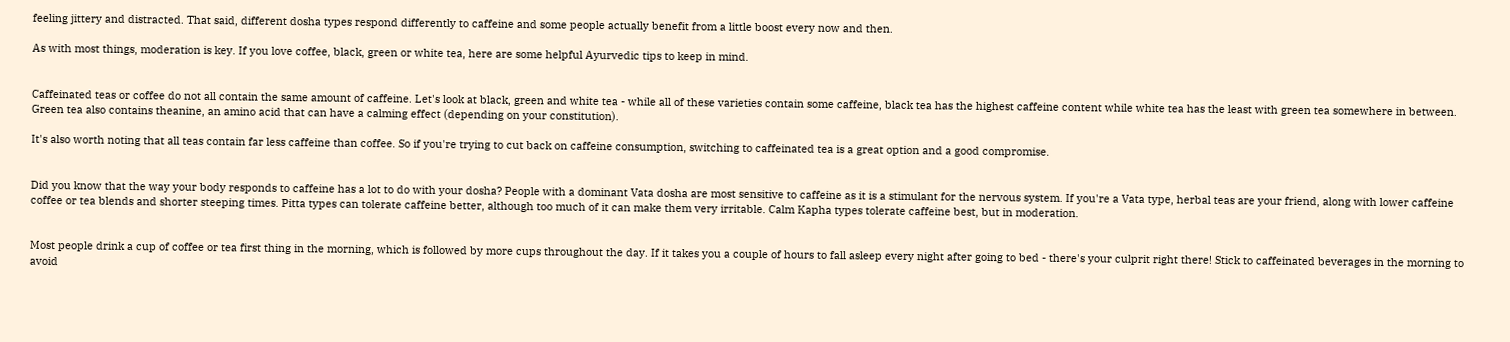feeling jittery and distracted. That said, different dosha types respond differently to caffeine and some people actually benefit from a little boost every now and then.

As with most things, moderation is key. If you love coffee, black, green or white tea, here are some helpful Ayurvedic tips to keep in mind.


Caffeinated teas or coffee do not all contain the same amount of caffeine. Let's look at black, green and white tea - while all of these varieties contain some caffeine, black tea has the highest caffeine content while white tea has the least with green tea somewhere in between. Green tea also contains theanine, an amino acid that can have a calming effect (depending on your constitution).

It's also worth noting that all teas contain far less caffeine than coffee. So if you're trying to cut back on caffeine consumption, switching to caffeinated tea is a great option and a good compromise.


Did you know that the way your body responds to caffeine has a lot to do with your dosha? People with a dominant Vata dosha are most sensitive to caffeine as it is a stimulant for the nervous system. If you're a Vata type, herbal teas are your friend, along with lower caffeine coffee or tea blends and shorter steeping times. Pitta types can tolerate caffeine better, although too much of it can make them very irritable. Calm Kapha types tolerate caffeine best, but in moderation.


Most people drink a cup of coffee or tea first thing in the morning, which is followed by more cups throughout the day. If it takes you a couple of hours to fall asleep every night after going to bed - there's your culprit right there! Stick to caffeinated beverages in the morning to avoid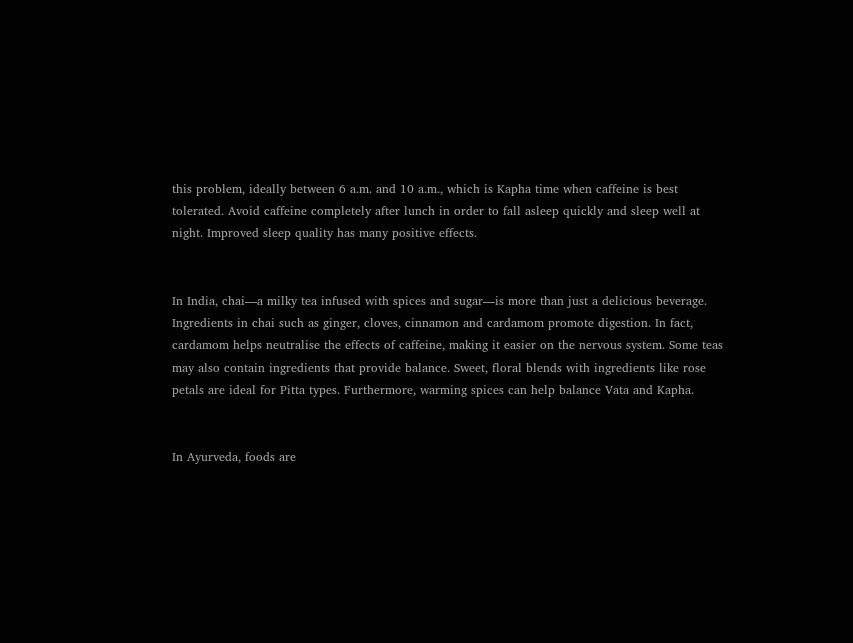this problem, ideally between 6 a.m. and 10 a.m., which is Kapha time when caffeine is best tolerated. Avoid caffeine completely after lunch in order to fall asleep quickly and sleep well at night. Improved sleep quality has many positive effects.


In India, chai—a milky tea infused with spices and sugar—is more than just a delicious beverage. Ingredients in chai such as ginger, cloves, cinnamon and cardamom promote digestion. In fact, cardamom helps neutralise the effects of caffeine, making it easier on the nervous system. Some teas may also contain ingredients that provide balance. Sweet, floral blends with ingredients like rose petals are ideal for Pitta types. Furthermore, warming spices can help balance Vata and Kapha.


In Ayurveda, foods are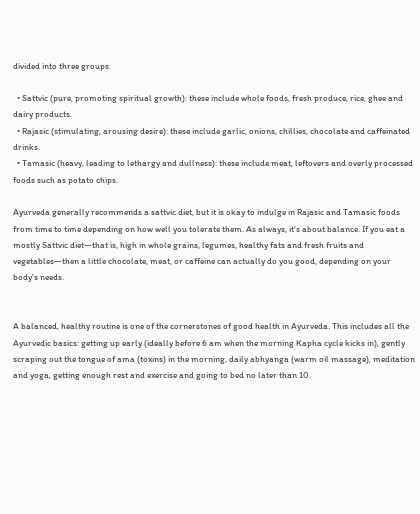divided into three groups:

  • Sattvic (pure, promoting spiritual growth): these include whole foods, fresh produce, rice, ghee and dairy products.
  • Rajasic (stimulating, arousing desire): these include garlic, onions, chillies, chocolate and caffeinated drinks.
  • Tamasic (heavy, leading to lethargy and dullness): these include meat, leftovers and overly processed foods such as potato chips.

Ayurveda generally recommends a sattvic diet, but it is okay to indulge in Rajasic and Tamasic foods from time to time depending on how well you tolerate them. As always, it's about balance. If you eat a mostly Sattvic diet—that is, high in whole grains, legumes, healthy fats and fresh fruits and vegetables—then a little chocolate, meat, or caffeine can actually do you good, depending on your body's needs.


A balanced, healthy routine is one of the cornerstones of good health in Ayurveda. This includes all the Ayurvedic basics: getting up early (ideally before 6 am when the morning Kapha cycle kicks in), gently scraping out the tongue of ama (toxins) in the morning, daily abhyanga (warm oil massage), meditation and yoga, getting enough rest and exercise and going to bed no later than 10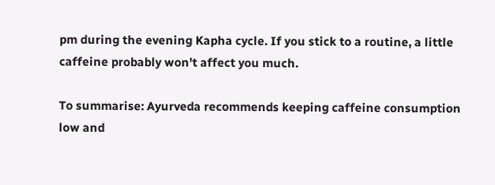pm during the evening Kapha cycle. If you stick to a routine, a little caffeine probably won't affect you much.

To summarise: Ayurveda recommends keeping caffeine consumption low and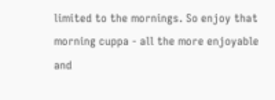limited to the mornings. So enjoy that morning cuppa - all the more enjoyable and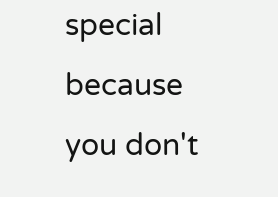special because you don't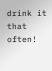drink it that often!